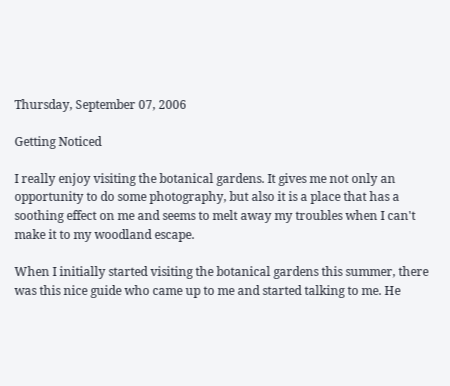Thursday, September 07, 2006

Getting Noticed

I really enjoy visiting the botanical gardens. It gives me not only an opportunity to do some photography, but also it is a place that has a soothing effect on me and seems to melt away my troubles when I can't make it to my woodland escape.

When I initially started visiting the botanical gardens this summer, there was this nice guide who came up to me and started talking to me. He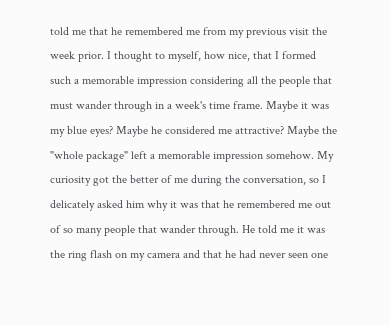told me that he remembered me from my previous visit the week prior. I thought to myself, how nice, that I formed such a memorable impression considering all the people that must wander through in a week's time frame. Maybe it was my blue eyes? Maybe he considered me attractive? Maybe the "whole package" left a memorable impression somehow. My curiosity got the better of me during the conversation, so I delicately asked him why it was that he remembered me out of so many people that wander through. He told me it was the ring flash on my camera and that he had never seen one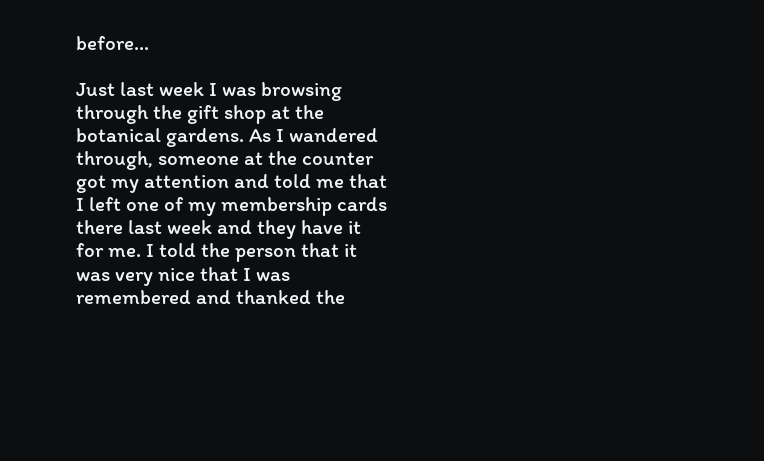before...

Just last week I was browsing through the gift shop at the botanical gardens. As I wandered through, someone at the counter got my attention and told me that I left one of my membership cards there last week and they have it for me. I told the person that it was very nice that I was remembered and thanked the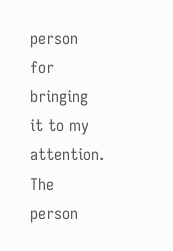person for bringing it to my attention. The person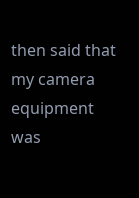then said that my camera equipment was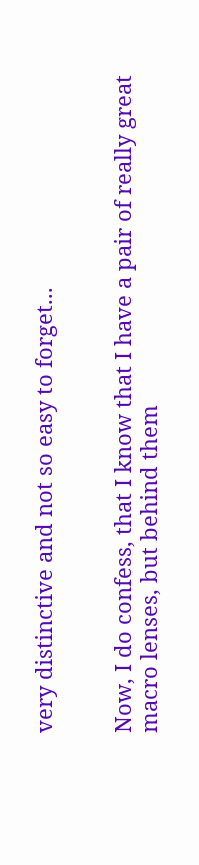very distinctive and not so easy to forget...


Now, I do confess, that I know that I have a pair of really great macro lenses, but behind them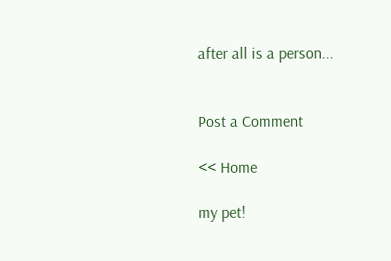after all is a person...


Post a Comment

<< Home

my pet!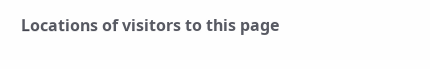Locations of visitors to this page